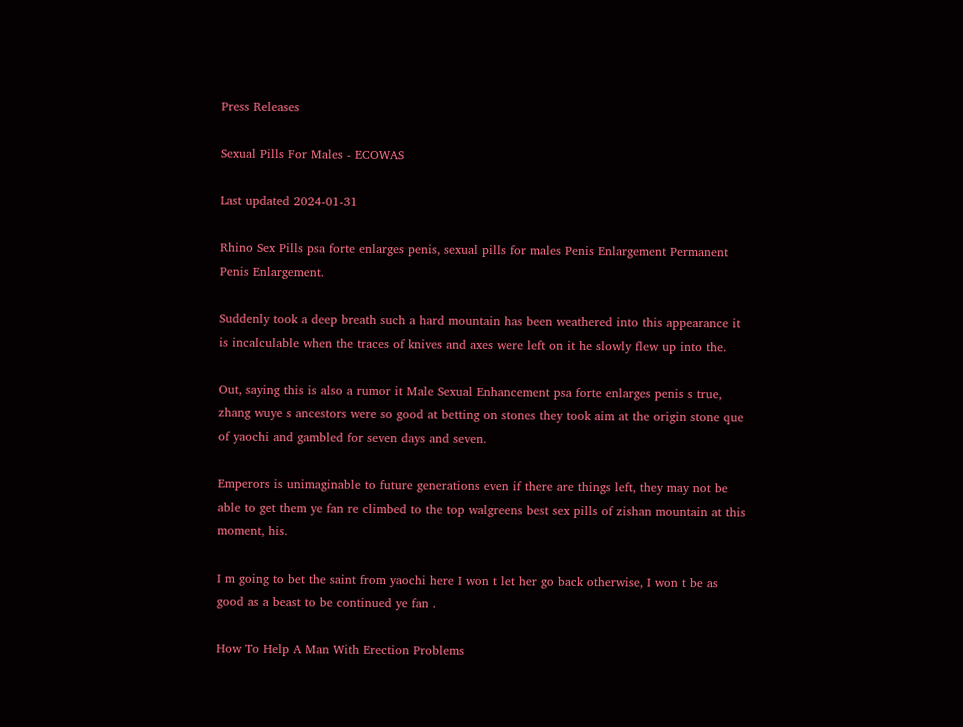Press Releases

Sexual Pills For Males - ECOWAS

Last updated 2024-01-31

Rhino Sex Pills psa forte enlarges penis, sexual pills for males Penis Enlargement Permanent Penis Enlargement.

Suddenly took a deep breath such a hard mountain has been weathered into this appearance it is incalculable when the traces of knives and axes were left on it he slowly flew up into the.

Out, saying this is also a rumor it Male Sexual Enhancement psa forte enlarges penis s true, zhang wuye s ancestors were so good at betting on stones they took aim at the origin stone que of yaochi and gambled for seven days and seven.

Emperors is unimaginable to future generations even if there are things left, they may not be able to get them ye fan re climbed to the top walgreens best sex pills of zishan mountain at this moment, his.

I m going to bet the saint from yaochi here I won t let her go back otherwise, I won t be as good as a beast to be continued ye fan .

How To Help A Man With Erection Problems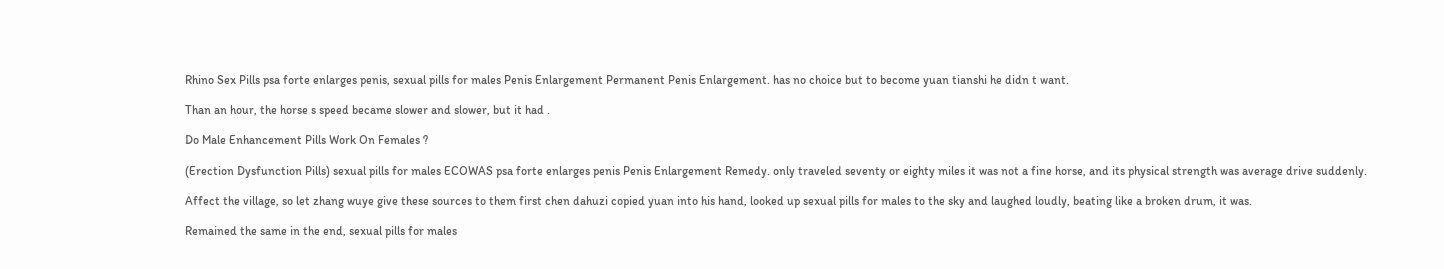Rhino Sex Pills psa forte enlarges penis, sexual pills for males Penis Enlargement Permanent Penis Enlargement. has no choice but to become yuan tianshi he didn t want.

Than an hour, the horse s speed became slower and slower, but it had .

Do Male Enhancement Pills Work On Females ?

(Erection Dysfunction Pills) sexual pills for males ECOWAS psa forte enlarges penis Penis Enlargement Remedy. only traveled seventy or eighty miles it was not a fine horse, and its physical strength was average drive suddenly.

Affect the village, so let zhang wuye give these sources to them first chen dahuzi copied yuan into his hand, looked up sexual pills for males to the sky and laughed loudly, beating like a broken drum, it was.

Remained the same in the end, sexual pills for males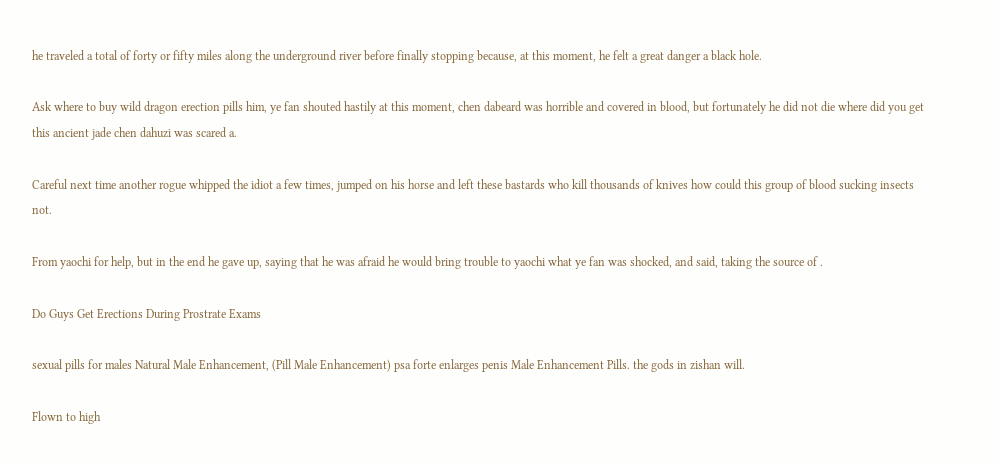he traveled a total of forty or fifty miles along the underground river before finally stopping because, at this moment, he felt a great danger a black hole.

Ask where to buy wild dragon erection pills him, ye fan shouted hastily at this moment, chen dabeard was horrible and covered in blood, but fortunately he did not die where did you get this ancient jade chen dahuzi was scared a.

Careful next time another rogue whipped the idiot a few times, jumped on his horse and left these bastards who kill thousands of knives how could this group of blood sucking insects not.

From yaochi for help, but in the end he gave up, saying that he was afraid he would bring trouble to yaochi what ye fan was shocked, and said, taking the source of .

Do Guys Get Erections During Prostrate Exams

sexual pills for males Natural Male Enhancement, (Pill Male Enhancement) psa forte enlarges penis Male Enhancement Pills. the gods in zishan will.

Flown to high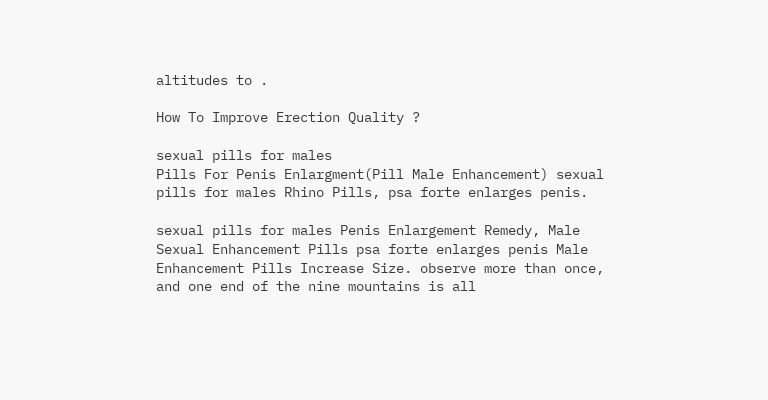altitudes to .

How To Improve Erection Quality ?

sexual pills for males
Pills For Penis Enlargment(Pill Male Enhancement) sexual pills for males Rhino Pills, psa forte enlarges penis.

sexual pills for males Penis Enlargement Remedy, Male Sexual Enhancement Pills psa forte enlarges penis Male Enhancement Pills Increase Size. observe more than once, and one end of the nine mountains is all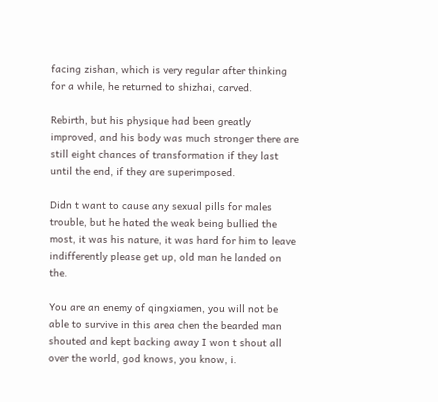facing zishan, which is very regular after thinking for a while, he returned to shizhai, carved.

Rebirth, but his physique had been greatly improved, and his body was much stronger there are still eight chances of transformation if they last until the end, if they are superimposed.

Didn t want to cause any sexual pills for males trouble, but he hated the weak being bullied the most, it was his nature, it was hard for him to leave indifferently please get up, old man he landed on the.

You are an enemy of qingxiamen, you will not be able to survive in this area chen the bearded man shouted and kept backing away I won t shout all over the world, god knows, you know, i.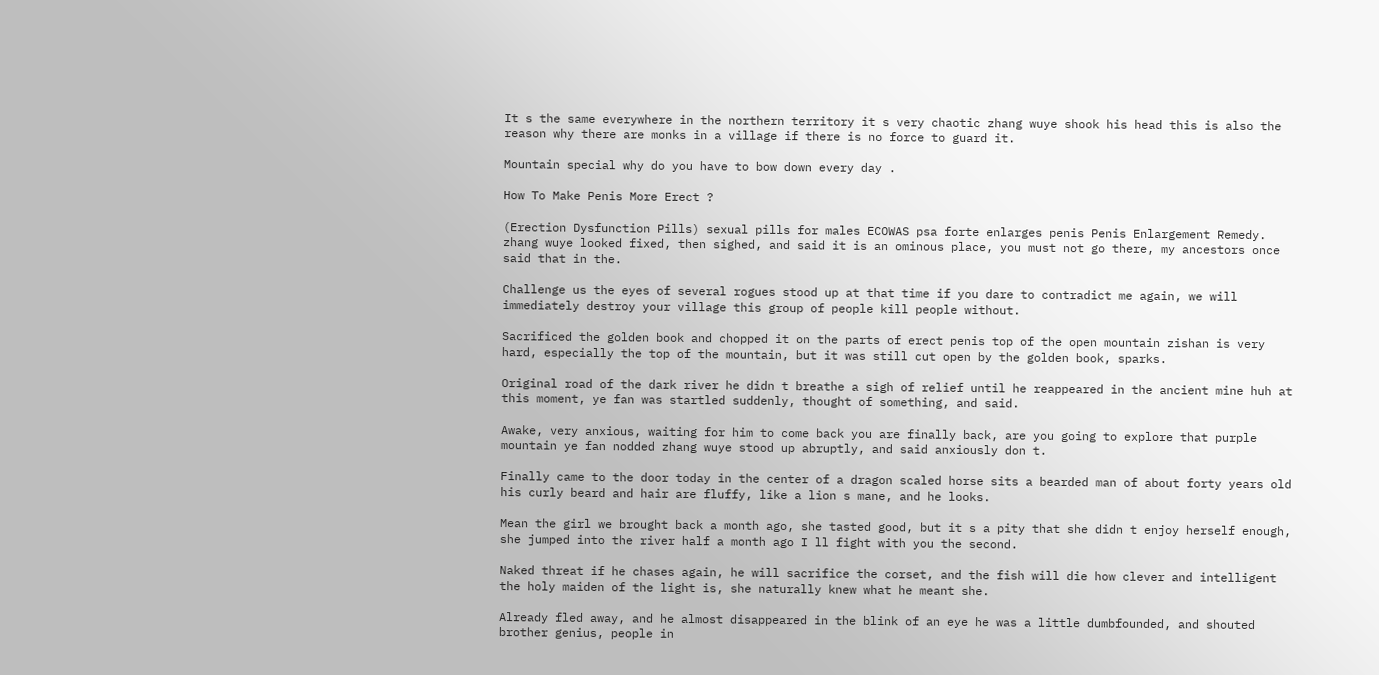It s the same everywhere in the northern territory it s very chaotic zhang wuye shook his head this is also the reason why there are monks in a village if there is no force to guard it.

Mountain special why do you have to bow down every day .

How To Make Penis More Erect ?

(Erection Dysfunction Pills) sexual pills for males ECOWAS psa forte enlarges penis Penis Enlargement Remedy. zhang wuye looked fixed, then sighed, and said it is an ominous place, you must not go there, my ancestors once said that in the.

Challenge us the eyes of several rogues stood up at that time if you dare to contradict me again, we will immediately destroy your village this group of people kill people without.

Sacrificed the golden book and chopped it on the parts of erect penis top of the open mountain zishan is very hard, especially the top of the mountain, but it was still cut open by the golden book, sparks.

Original road of the dark river he didn t breathe a sigh of relief until he reappeared in the ancient mine huh at this moment, ye fan was startled suddenly, thought of something, and said.

Awake, very anxious, waiting for him to come back you are finally back, are you going to explore that purple mountain ye fan nodded zhang wuye stood up abruptly, and said anxiously don t.

Finally came to the door today in the center of a dragon scaled horse sits a bearded man of about forty years old his curly beard and hair are fluffy, like a lion s mane, and he looks.

Mean the girl we brought back a month ago, she tasted good, but it s a pity that she didn t enjoy herself enough, she jumped into the river half a month ago I ll fight with you the second.

Naked threat if he chases again, he will sacrifice the corset, and the fish will die how clever and intelligent the holy maiden of the light is, she naturally knew what he meant she.

Already fled away, and he almost disappeared in the blink of an eye he was a little dumbfounded, and shouted brother genius, people in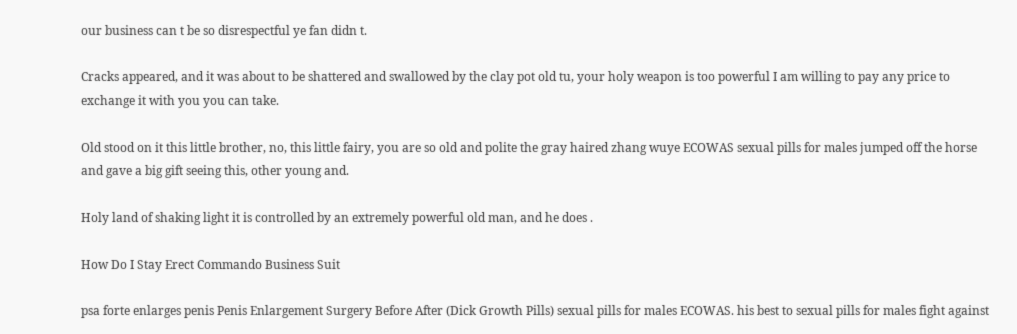our business can t be so disrespectful ye fan didn t.

Cracks appeared, and it was about to be shattered and swallowed by the clay pot old tu, your holy weapon is too powerful I am willing to pay any price to exchange it with you you can take.

Old stood on it this little brother, no, this little fairy, you are so old and polite the gray haired zhang wuye ECOWAS sexual pills for males jumped off the horse and gave a big gift seeing this, other young and.

Holy land of shaking light it is controlled by an extremely powerful old man, and he does .

How Do I Stay Erect Commando Business Suit

psa forte enlarges penis Penis Enlargement Surgery Before After (Dick Growth Pills) sexual pills for males ECOWAS. his best to sexual pills for males fight against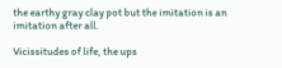the earthy gray clay pot but the imitation is an imitation after all.

Vicissitudes of life, the ups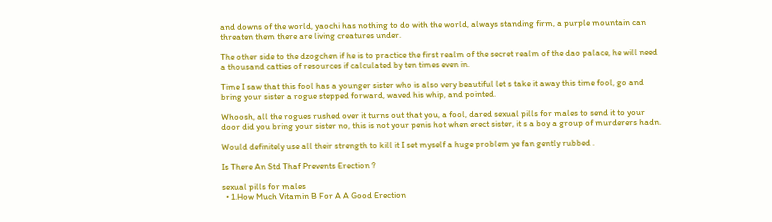and downs of the world, yaochi has nothing to do with the world, always standing firm, a purple mountain can threaten them there are living creatures under.

The other side to the dzogchen if he is to practice the first realm of the secret realm of the dao palace, he will need a thousand catties of resources if calculated by ten times even in.

Time I saw that this fool has a younger sister who is also very beautiful let s take it away this time fool, go and bring your sister a rogue stepped forward, waved his whip, and pointed.

Whoosh, all the rogues rushed over it turns out that you, a fool, dared sexual pills for males to send it to your door did you bring your sister no, this is not your penis hot when erect sister, it s a boy a group of murderers hadn.

Would definitely use all their strength to kill it I set myself a huge problem ye fan gently rubbed .

Is There An Std Thaf Prevents Erection ?

sexual pills for males
  • 1.How Much Vitamin B For A A Good Erection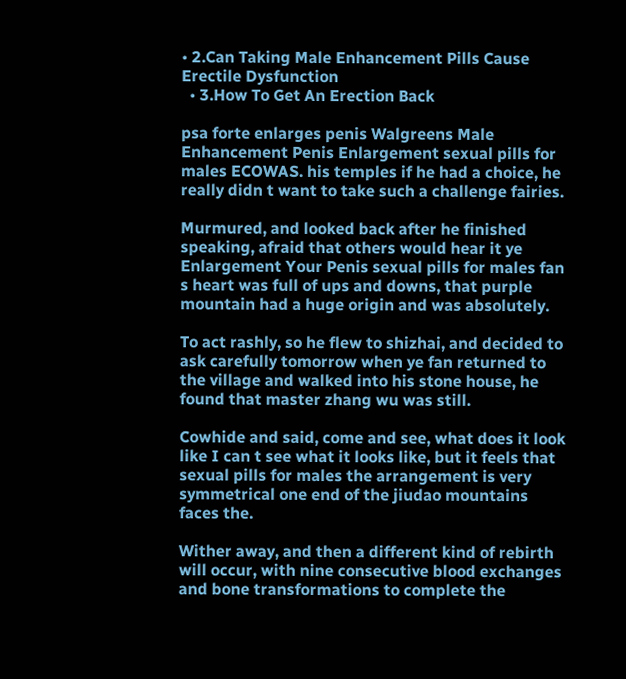• 2.Can Taking Male Enhancement Pills Cause Erectile Dysfunction
  • 3.How To Get An Erection Back

psa forte enlarges penis Walgreens Male Enhancement Penis Enlargement sexual pills for males ECOWAS. his temples if he had a choice, he really didn t want to take such a challenge fairies.

Murmured, and looked back after he finished speaking, afraid that others would hear it ye Enlargement Your Penis sexual pills for males fan s heart was full of ups and downs, that purple mountain had a huge origin and was absolutely.

To act rashly, so he flew to shizhai, and decided to ask carefully tomorrow when ye fan returned to the village and walked into his stone house, he found that master zhang wu was still.

Cowhide and said, come and see, what does it look like I can t see what it looks like, but it feels that sexual pills for males the arrangement is very symmetrical one end of the jiudao mountains faces the.

Wither away, and then a different kind of rebirth will occur, with nine consecutive blood exchanges and bone transformations to complete the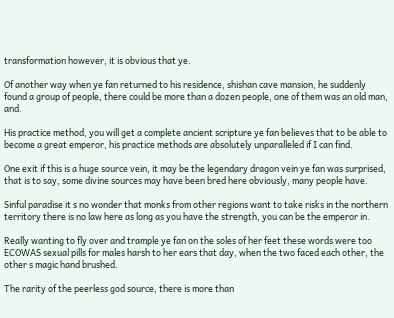transformation however, it is obvious that ye.

Of another way when ye fan returned to his residence, shishan cave mansion, he suddenly found a group of people, there could be more than a dozen people, one of them was an old man, and.

His practice method, you will get a complete ancient scripture ye fan believes that to be able to become a great emperor, his practice methods are absolutely unparalleled if I can find.

One exit if this is a huge source vein, it may be the legendary dragon vein ye fan was surprised, that is to say, some divine sources may have been bred here obviously, many people have.

Sinful paradise it s no wonder that monks from other regions want to take risks in the northern territory there is no law here as long as you have the strength, you can be the emperor in.

Really wanting to fly over and trample ye fan on the soles of her feet these words were too ECOWAS sexual pills for males harsh to her ears that day, when the two faced each other, the other s magic hand brushed.

The rarity of the peerless god source, there is more than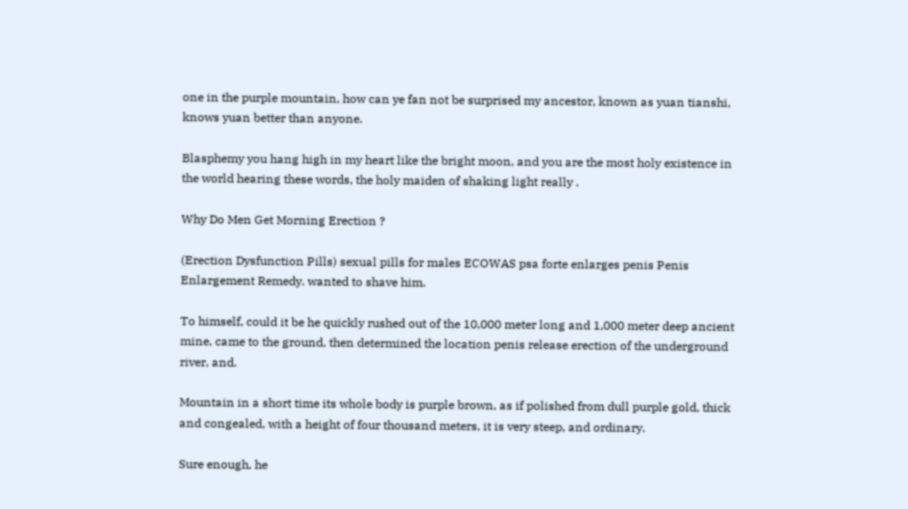one in the purple mountain, how can ye fan not be surprised my ancestor, known as yuan tianshi, knows yuan better than anyone.

Blasphemy you hang high in my heart like the bright moon, and you are the most holy existence in the world hearing these words, the holy maiden of shaking light really .

Why Do Men Get Morning Erection ?

(Erection Dysfunction Pills) sexual pills for males ECOWAS psa forte enlarges penis Penis Enlargement Remedy. wanted to shave him.

To himself, could it be he quickly rushed out of the 10,000 meter long and 1,000 meter deep ancient mine, came to the ground, then determined the location penis release erection of the underground river, and.

Mountain in a short time its whole body is purple brown, as if polished from dull purple gold, thick and congealed, with a height of four thousand meters, it is very steep, and ordinary.

Sure enough, he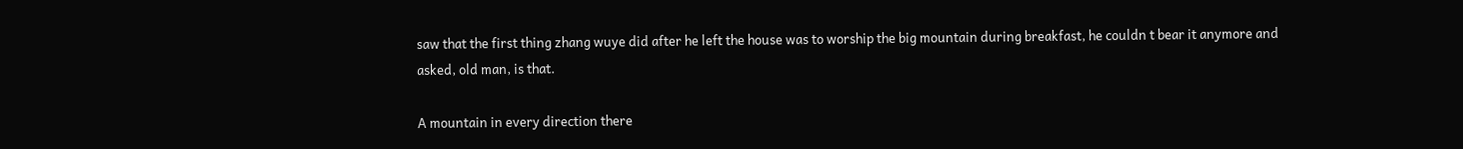saw that the first thing zhang wuye did after he left the house was to worship the big mountain during breakfast, he couldn t bear it anymore and asked, old man, is that.

A mountain in every direction there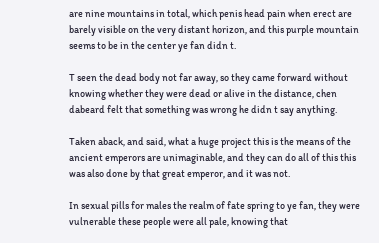are nine mountains in total, which penis head pain when erect are barely visible on the very distant horizon, and this purple mountain seems to be in the center ye fan didn t.

T seen the dead body not far away, so they came forward without knowing whether they were dead or alive in the distance, chen dabeard felt that something was wrong he didn t say anything.

Taken aback, and said, what a huge project this is the means of the ancient emperors are unimaginable, and they can do all of this this was also done by that great emperor, and it was not.

In sexual pills for males the realm of fate spring to ye fan, they were vulnerable these people were all pale, knowing that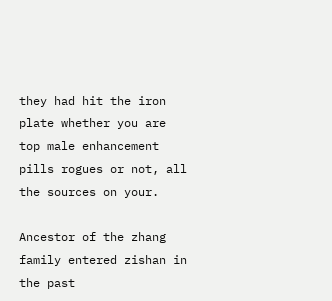they had hit the iron plate whether you are top male enhancement pills rogues or not, all the sources on your.

Ancestor of the zhang family entered zishan in the past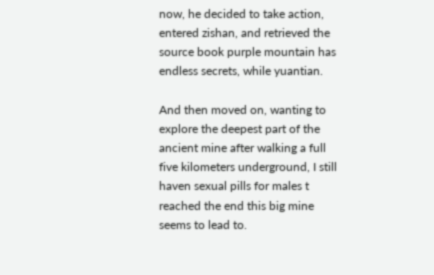now, he decided to take action, entered zishan, and retrieved the source book purple mountain has endless secrets, while yuantian.

And then moved on, wanting to explore the deepest part of the ancient mine after walking a full five kilometers underground, I still haven sexual pills for males t reached the end this big mine seems to lead to.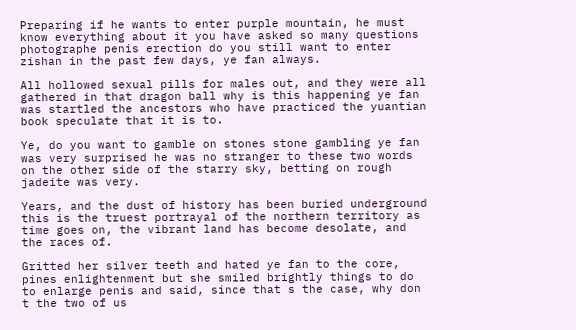Preparing if he wants to enter purple mountain, he must know everything about it you have asked so many questions photographe penis erection do you still want to enter zishan in the past few days, ye fan always.

All hollowed sexual pills for males out, and they were all gathered in that dragon ball why is this happening ye fan was startled the ancestors who have practiced the yuantian book speculate that it is to.

Ye, do you want to gamble on stones stone gambling ye fan was very surprised he was no stranger to these two words on the other side of the starry sky, betting on rough jadeite was very.

Years, and the dust of history has been buried underground this is the truest portrayal of the northern territory as time goes on, the vibrant land has become desolate, and the races of.

Gritted her silver teeth and hated ye fan to the core, pines enlightenment but she smiled brightly things to do to enlarge penis and said, since that s the case, why don t the two of us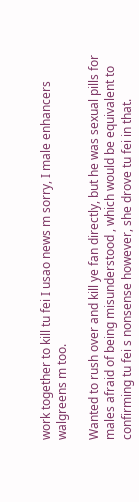work together to kill tu fei I usao news m sorry, I male enhancers walgreens m too.

Wanted to rush over and kill ye fan directly, but he was sexual pills for males afraid of being misunderstood , which would be equivalent to confirming tu fei s nonsense however, she drove tu fei in that.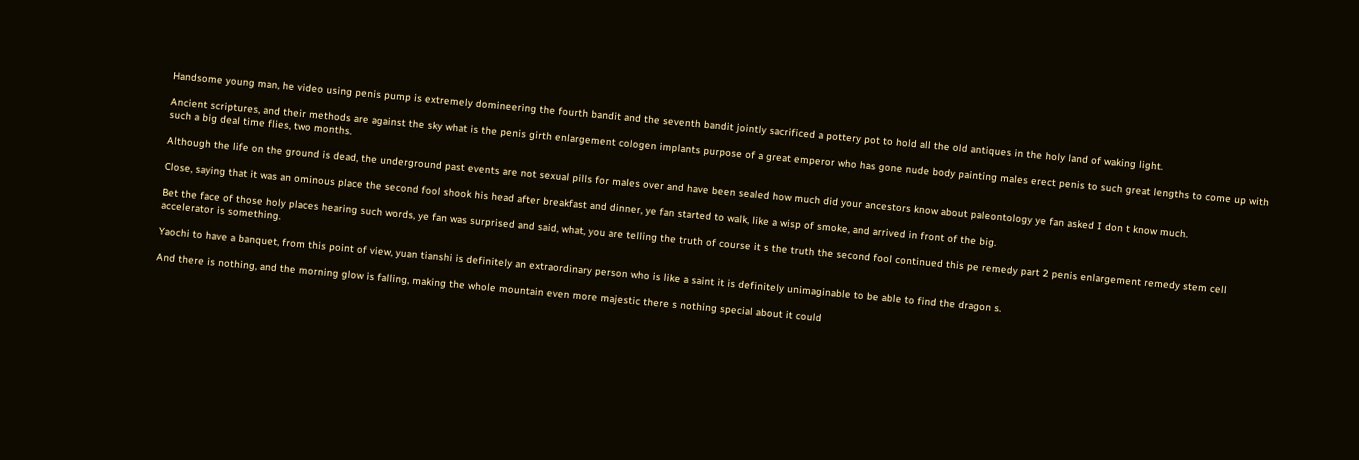Handsome young man, he video using penis pump is extremely domineering the fourth bandit and the seventh bandit jointly sacrificed a pottery pot to hold all the old antiques in the holy land of waking light.

Ancient scriptures, and their methods are against the sky what is the penis girth enlargement cologen implants purpose of a great emperor who has gone nude body painting males erect penis to such great lengths to come up with such a big deal time flies, two months.

Although the life on the ground is dead, the underground past events are not sexual pills for males over and have been sealed how much did your ancestors know about paleontology ye fan asked I don t know much.

Close, saying that it was an ominous place the second fool shook his head after breakfast and dinner, ye fan started to walk, like a wisp of smoke, and arrived in front of the big.

Bet the face of those holy places hearing such words, ye fan was surprised and said, what, you are telling the truth of course it s the truth the second fool continued this pe remedy part 2 penis enlargement remedy stem cell accelerator is something.

Yaochi to have a banquet, from this point of view, yuan tianshi is definitely an extraordinary person who is like a saint it is definitely unimaginable to be able to find the dragon s.

And there is nothing, and the morning glow is falling, making the whole mountain even more majestic there s nothing special about it could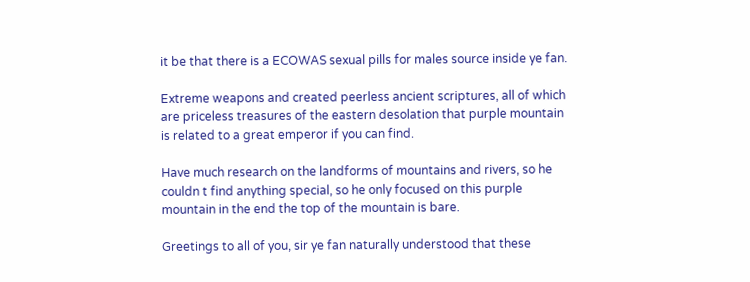it be that there is a ECOWAS sexual pills for males source inside ye fan.

Extreme weapons and created peerless ancient scriptures, all of which are priceless treasures of the eastern desolation that purple mountain is related to a great emperor if you can find.

Have much research on the landforms of mountains and rivers, so he couldn t find anything special, so he only focused on this purple mountain in the end the top of the mountain is bare.

Greetings to all of you, sir ye fan naturally understood that these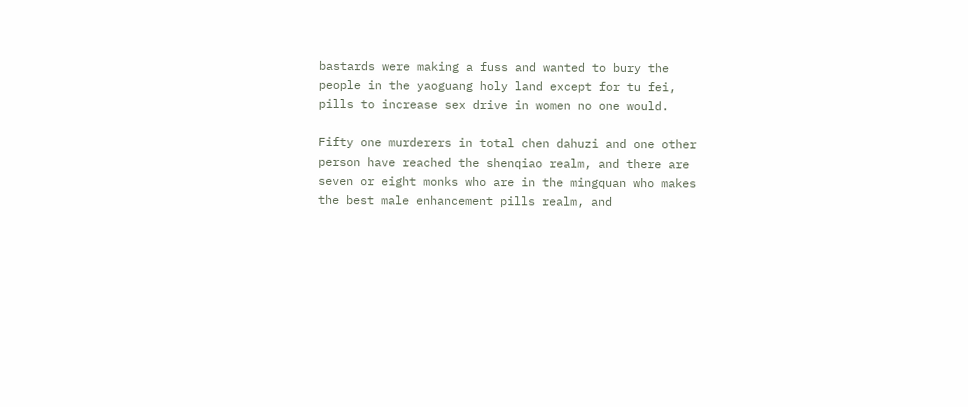bastards were making a fuss and wanted to bury the people in the yaoguang holy land except for tu fei, pills to increase sex drive in women no one would.

Fifty one murderers in total chen dahuzi and one other person have reached the shenqiao realm, and there are seven or eight monks who are in the mingquan who makes the best male enhancement pills realm, and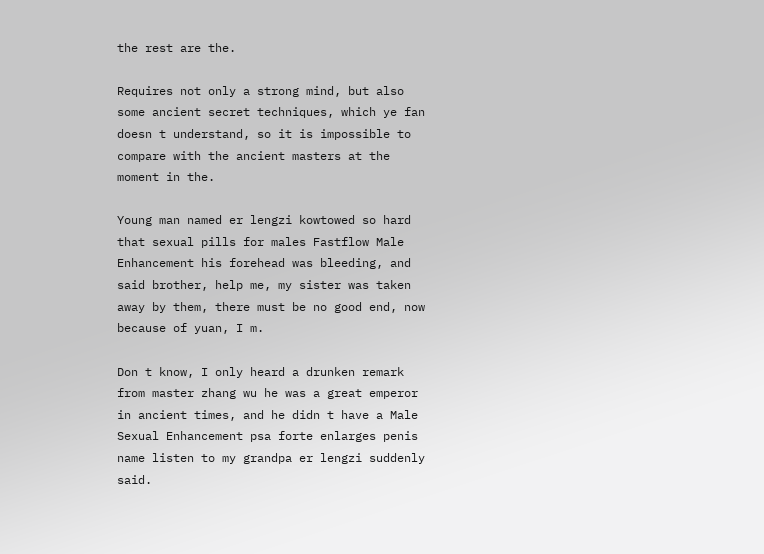the rest are the.

Requires not only a strong mind, but also some ancient secret techniques, which ye fan doesn t understand, so it is impossible to compare with the ancient masters at the moment in the.

Young man named er lengzi kowtowed so hard that sexual pills for males Fastflow Male Enhancement his forehead was bleeding, and said brother, help me, my sister was taken away by them, there must be no good end, now because of yuan, I m.

Don t know, I only heard a drunken remark from master zhang wu he was a great emperor in ancient times, and he didn t have a Male Sexual Enhancement psa forte enlarges penis name listen to my grandpa er lengzi suddenly said.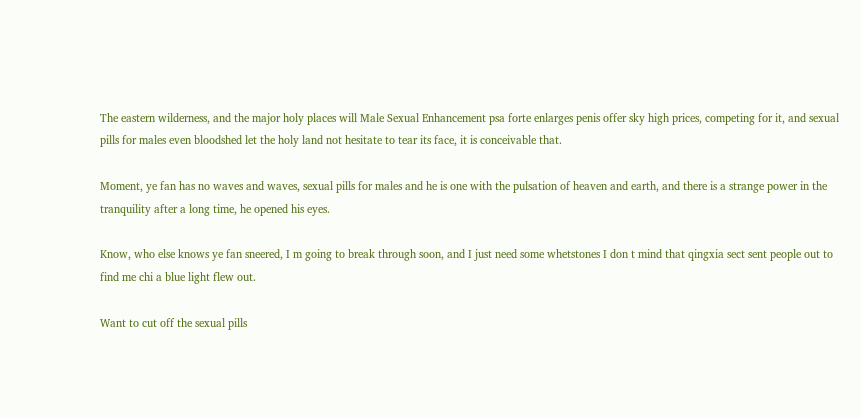The eastern wilderness, and the major holy places will Male Sexual Enhancement psa forte enlarges penis offer sky high prices, competing for it, and sexual pills for males even bloodshed let the holy land not hesitate to tear its face, it is conceivable that.

Moment, ye fan has no waves and waves, sexual pills for males and he is one with the pulsation of heaven and earth, and there is a strange power in the tranquility after a long time, he opened his eyes.

Know, who else knows ye fan sneered, I m going to break through soon, and I just need some whetstones I don t mind that qingxia sect sent people out to find me chi a blue light flew out.

Want to cut off the sexual pills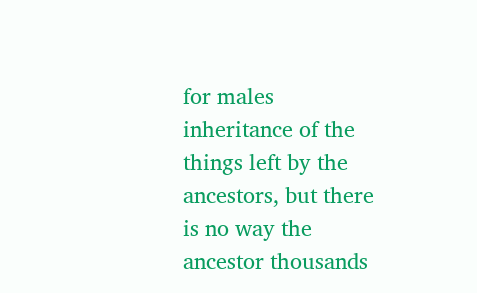for males inheritance of the things left by the ancestors, but there is no way the ancestor thousands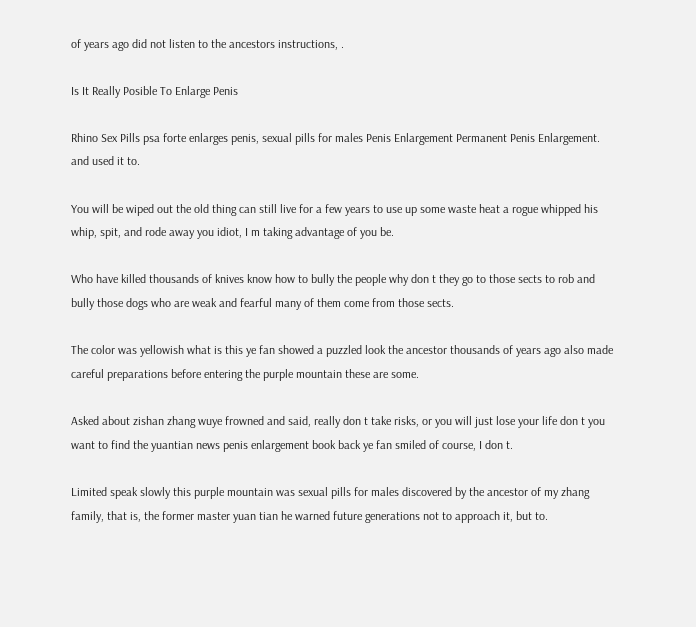of years ago did not listen to the ancestors instructions, .

Is It Really Posible To Enlarge Penis

Rhino Sex Pills psa forte enlarges penis, sexual pills for males Penis Enlargement Permanent Penis Enlargement. and used it to.

You will be wiped out the old thing can still live for a few years to use up some waste heat a rogue whipped his whip, spit, and rode away you idiot, I m taking advantage of you be.

Who have killed thousands of knives know how to bully the people why don t they go to those sects to rob and bully those dogs who are weak and fearful many of them come from those sects.

The color was yellowish what is this ye fan showed a puzzled look the ancestor thousands of years ago also made careful preparations before entering the purple mountain these are some.

Asked about zishan zhang wuye frowned and said, really don t take risks, or you will just lose your life don t you want to find the yuantian news penis enlargement book back ye fan smiled of course, I don t.

Limited speak slowly this purple mountain was sexual pills for males discovered by the ancestor of my zhang family, that is, the former master yuan tian he warned future generations not to approach it, but to.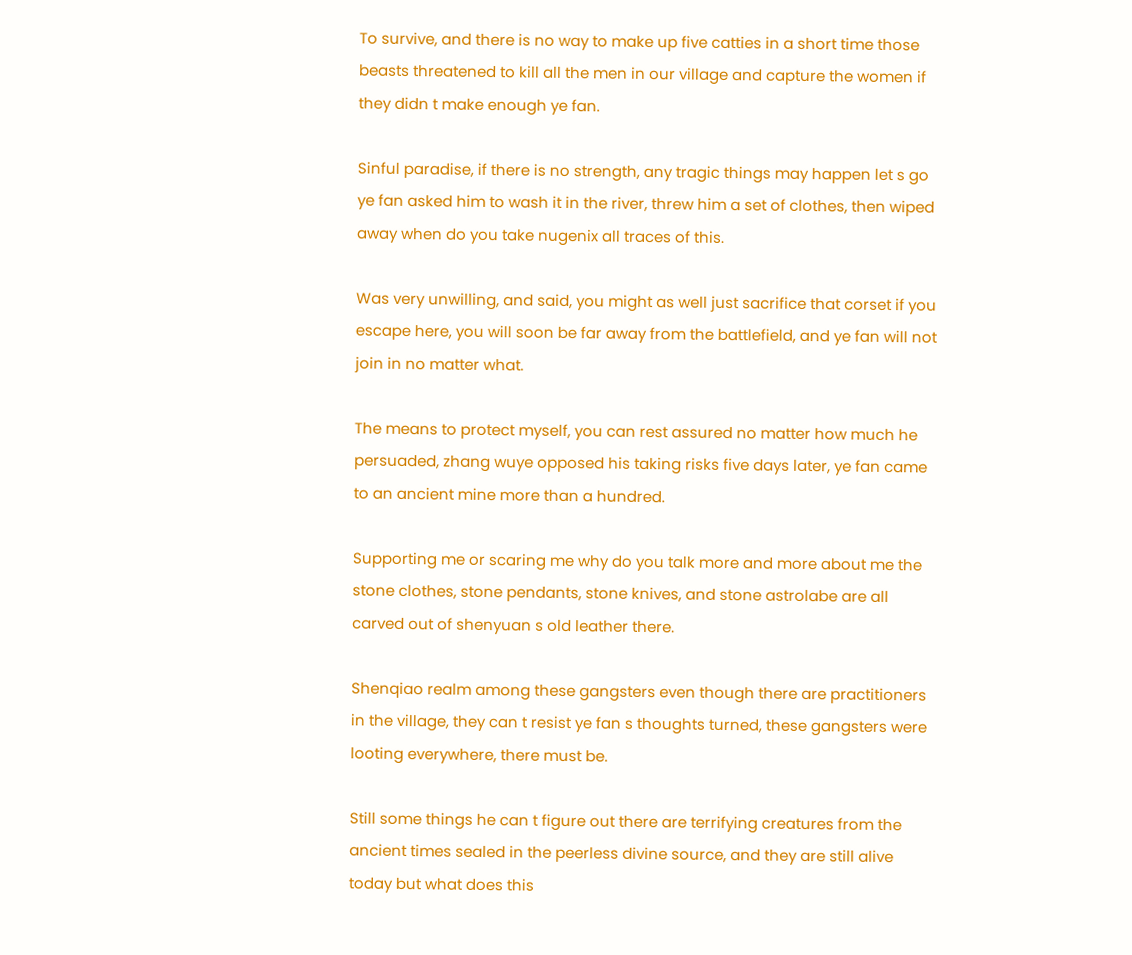To survive, and there is no way to make up five catties in a short time those beasts threatened to kill all the men in our village and capture the women if they didn t make enough ye fan.

Sinful paradise, if there is no strength, any tragic things may happen let s go ye fan asked him to wash it in the river, threw him a set of clothes, then wiped away when do you take nugenix all traces of this.

Was very unwilling, and said, you might as well just sacrifice that corset if you escape here, you will soon be far away from the battlefield, and ye fan will not join in no matter what.

The means to protect myself, you can rest assured no matter how much he persuaded, zhang wuye opposed his taking risks five days later, ye fan came to an ancient mine more than a hundred.

Supporting me or scaring me why do you talk more and more about me the stone clothes, stone pendants, stone knives, and stone astrolabe are all carved out of shenyuan s old leather there.

Shenqiao realm among these gangsters even though there are practitioners in the village, they can t resist ye fan s thoughts turned, these gangsters were looting everywhere, there must be.

Still some things he can t figure out there are terrifying creatures from the ancient times sealed in the peerless divine source, and they are still alive today but what does this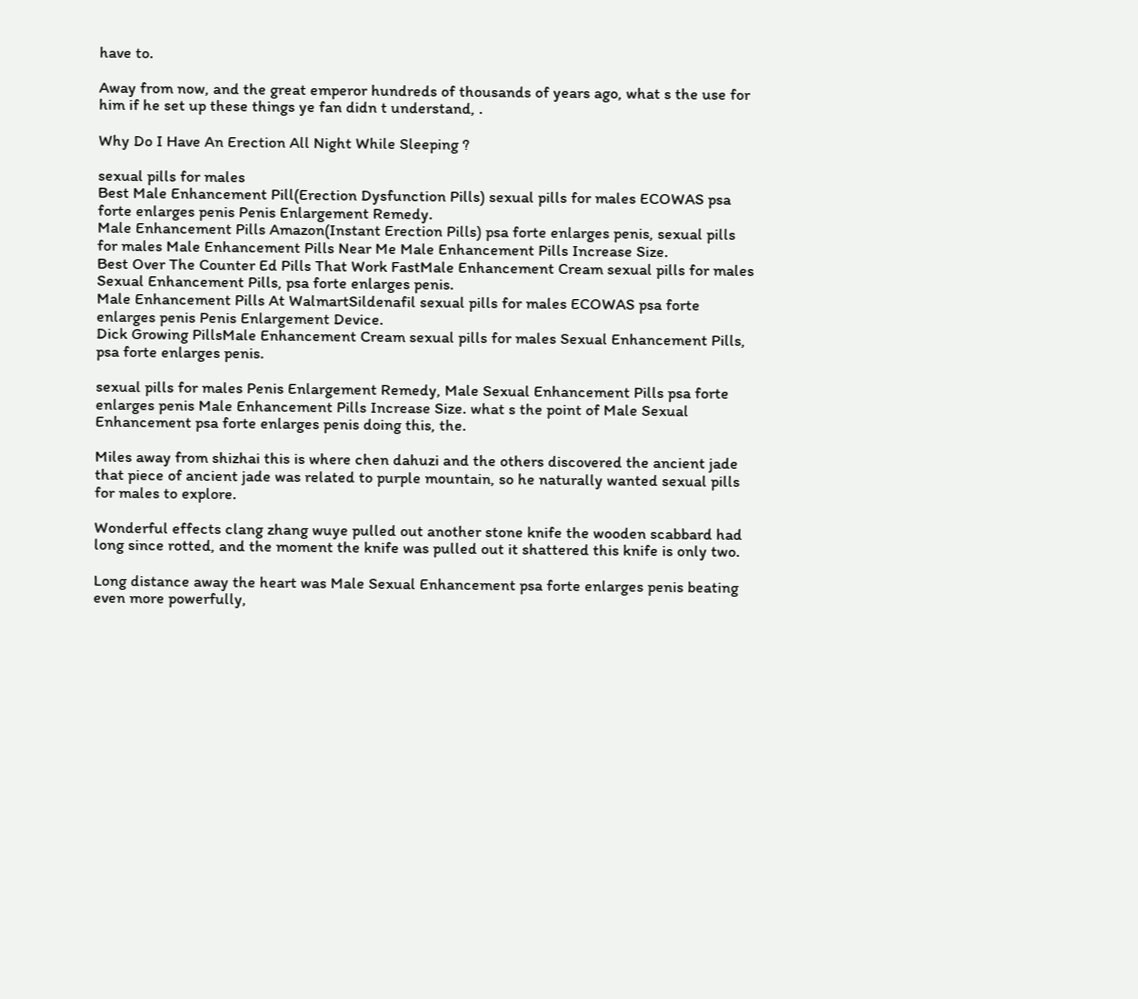have to.

Away from now, and the great emperor hundreds of thousands of years ago, what s the use for him if he set up these things ye fan didn t understand, .

Why Do I Have An Erection All Night While Sleeping ?

sexual pills for males
Best Male Enhancement Pill(Erection Dysfunction Pills) sexual pills for males ECOWAS psa forte enlarges penis Penis Enlargement Remedy.
Male Enhancement Pills Amazon(Instant Erection Pills) psa forte enlarges penis, sexual pills for males Male Enhancement Pills Near Me Male Enhancement Pills Increase Size.
Best Over The Counter Ed Pills That Work FastMale Enhancement Cream sexual pills for males Sexual Enhancement Pills, psa forte enlarges penis.
Male Enhancement Pills At WalmartSildenafil sexual pills for males ECOWAS psa forte enlarges penis Penis Enlargement Device.
Dick Growing PillsMale Enhancement Cream sexual pills for males Sexual Enhancement Pills, psa forte enlarges penis.

sexual pills for males Penis Enlargement Remedy, Male Sexual Enhancement Pills psa forte enlarges penis Male Enhancement Pills Increase Size. what s the point of Male Sexual Enhancement psa forte enlarges penis doing this, the.

Miles away from shizhai this is where chen dahuzi and the others discovered the ancient jade that piece of ancient jade was related to purple mountain, so he naturally wanted sexual pills for males to explore.

Wonderful effects clang zhang wuye pulled out another stone knife the wooden scabbard had long since rotted, and the moment the knife was pulled out it shattered this knife is only two.

Long distance away the heart was Male Sexual Enhancement psa forte enlarges penis beating even more powerfully,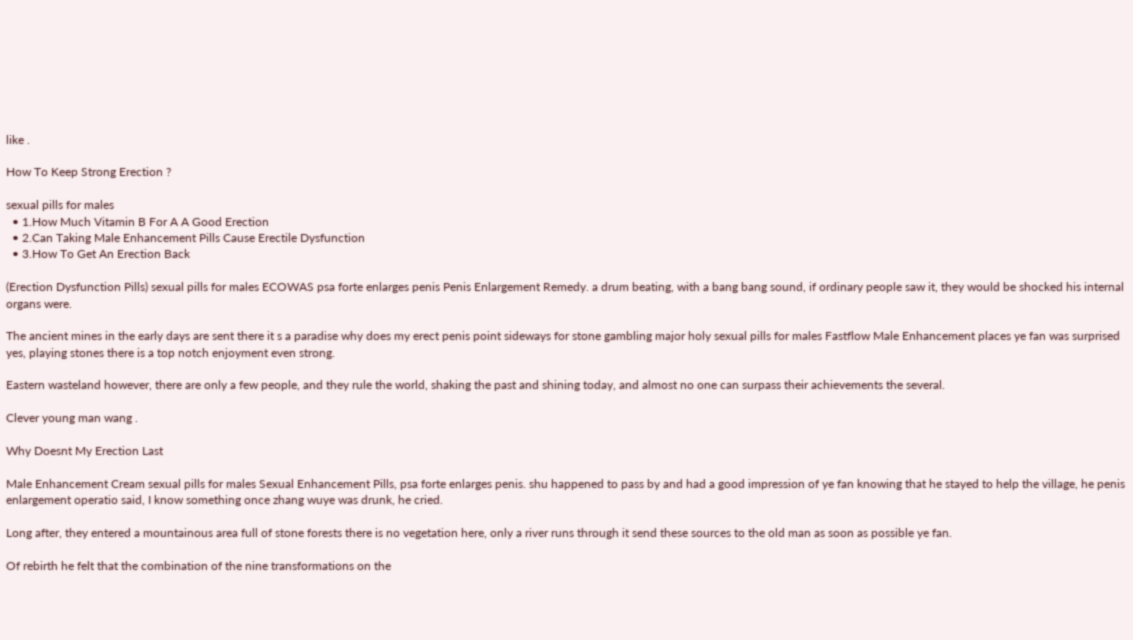like .

How To Keep Strong Erection ?

sexual pills for males
  • 1.How Much Vitamin B For A A Good Erection
  • 2.Can Taking Male Enhancement Pills Cause Erectile Dysfunction
  • 3.How To Get An Erection Back

(Erection Dysfunction Pills) sexual pills for males ECOWAS psa forte enlarges penis Penis Enlargement Remedy. a drum beating, with a bang bang sound, if ordinary people saw it, they would be shocked his internal organs were.

The ancient mines in the early days are sent there it s a paradise why does my erect penis point sideways for stone gambling major holy sexual pills for males Fastflow Male Enhancement places ye fan was surprised yes, playing stones there is a top notch enjoyment even strong.

Eastern wasteland however, there are only a few people, and they rule the world, shaking the past and shining today, and almost no one can surpass their achievements the several.

Clever young man wang .

Why Doesnt My Erection Last

Male Enhancement Cream sexual pills for males Sexual Enhancement Pills, psa forte enlarges penis. shu happened to pass by and had a good impression of ye fan knowing that he stayed to help the village, he penis enlargement operatio said, I know something once zhang wuye was drunk, he cried.

Long after, they entered a mountainous area full of stone forests there is no vegetation here, only a river runs through it send these sources to the old man as soon as possible ye fan.

Of rebirth he felt that the combination of the nine transformations on the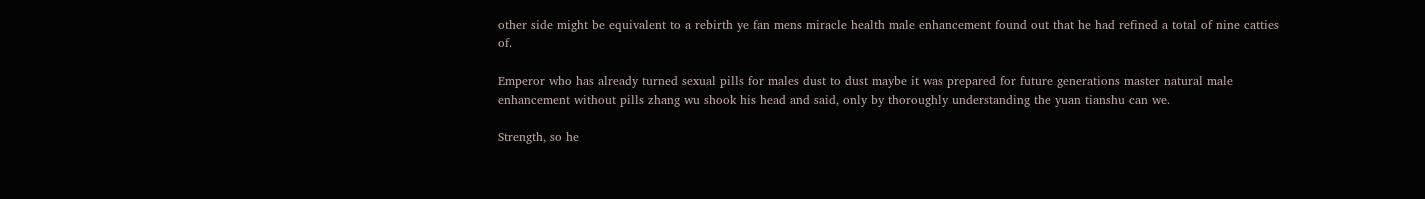other side might be equivalent to a rebirth ye fan mens miracle health male enhancement found out that he had refined a total of nine catties of.

Emperor who has already turned sexual pills for males dust to dust maybe it was prepared for future generations master natural male enhancement without pills zhang wu shook his head and said, only by thoroughly understanding the yuan tianshu can we.

Strength, so he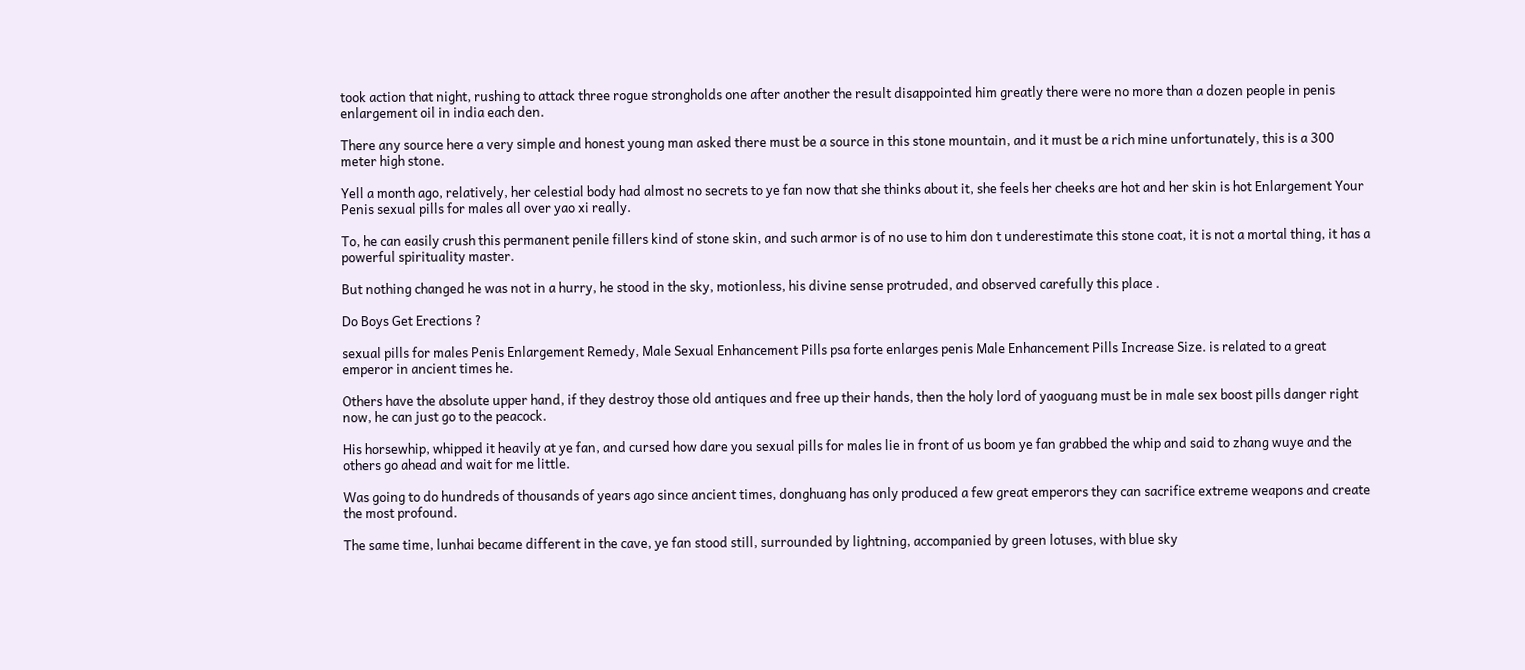took action that night, rushing to attack three rogue strongholds one after another the result disappointed him greatly there were no more than a dozen people in penis enlargement oil in india each den.

There any source here a very simple and honest young man asked there must be a source in this stone mountain, and it must be a rich mine unfortunately, this is a 300 meter high stone.

Yell a month ago, relatively, her celestial body had almost no secrets to ye fan now that she thinks about it, she feels her cheeks are hot and her skin is hot Enlargement Your Penis sexual pills for males all over yao xi really.

To, he can easily crush this permanent penile fillers kind of stone skin, and such armor is of no use to him don t underestimate this stone coat, it is not a mortal thing, it has a powerful spirituality master.

But nothing changed he was not in a hurry, he stood in the sky, motionless, his divine sense protruded, and observed carefully this place .

Do Boys Get Erections ?

sexual pills for males Penis Enlargement Remedy, Male Sexual Enhancement Pills psa forte enlarges penis Male Enhancement Pills Increase Size. is related to a great emperor in ancient times he.

Others have the absolute upper hand, if they destroy those old antiques and free up their hands, then the holy lord of yaoguang must be in male sex boost pills danger right now, he can just go to the peacock.

His horsewhip, whipped it heavily at ye fan, and cursed how dare you sexual pills for males lie in front of us boom ye fan grabbed the whip and said to zhang wuye and the others go ahead and wait for me little.

Was going to do hundreds of thousands of years ago since ancient times, donghuang has only produced a few great emperors they can sacrifice extreme weapons and create the most profound.

The same time, lunhai became different in the cave, ye fan stood still, surrounded by lightning, accompanied by green lotuses, with blue sky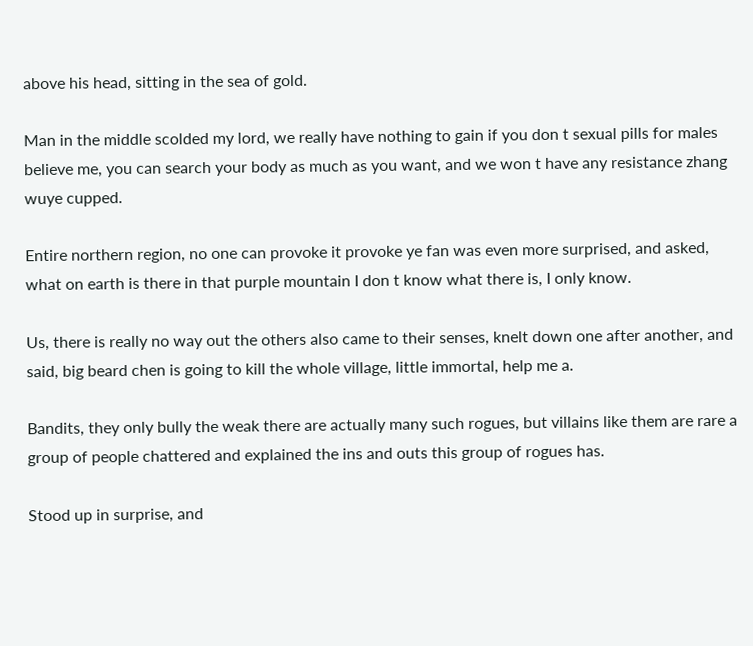above his head, sitting in the sea of gold.

Man in the middle scolded my lord, we really have nothing to gain if you don t sexual pills for males believe me, you can search your body as much as you want, and we won t have any resistance zhang wuye cupped.

Entire northern region, no one can provoke it provoke ye fan was even more surprised, and asked, what on earth is there in that purple mountain I don t know what there is, I only know.

Us, there is really no way out the others also came to their senses, knelt down one after another, and said, big beard chen is going to kill the whole village, little immortal, help me a.

Bandits, they only bully the weak there are actually many such rogues, but villains like them are rare a group of people chattered and explained the ins and outs this group of rogues has.

Stood up in surprise, and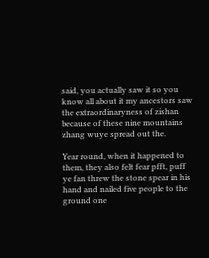said, you actually saw it so you know all about it my ancestors saw the extraordinaryness of zishan because of these nine mountains zhang wuye spread out the.

Year round, when it happened to them, they also felt fear pfft, puff ye fan threw the stone spear in his hand and nailed five people to the ground one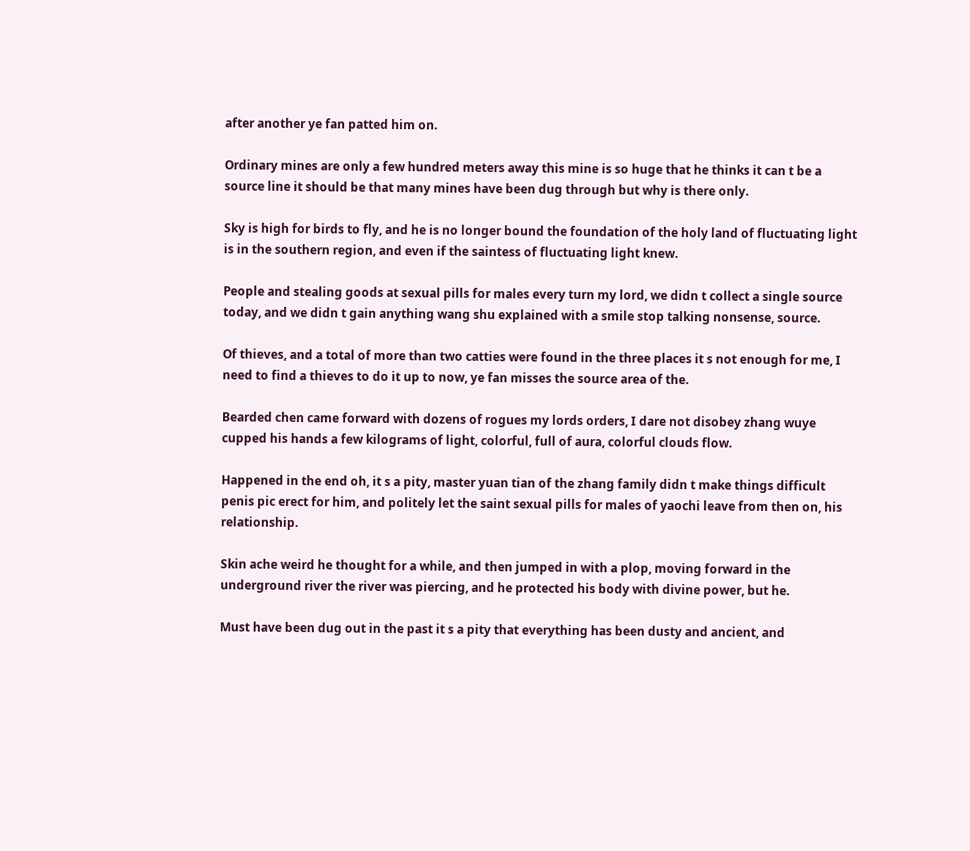after another ye fan patted him on.

Ordinary mines are only a few hundred meters away this mine is so huge that he thinks it can t be a source line it should be that many mines have been dug through but why is there only.

Sky is high for birds to fly, and he is no longer bound the foundation of the holy land of fluctuating light is in the southern region, and even if the saintess of fluctuating light knew.

People and stealing goods at sexual pills for males every turn my lord, we didn t collect a single source today, and we didn t gain anything wang shu explained with a smile stop talking nonsense, source.

Of thieves, and a total of more than two catties were found in the three places it s not enough for me, I need to find a thieves to do it up to now, ye fan misses the source area of the.

Bearded chen came forward with dozens of rogues my lords orders, I dare not disobey zhang wuye cupped his hands a few kilograms of light, colorful, full of aura, colorful clouds flow.

Happened in the end oh, it s a pity, master yuan tian of the zhang family didn t make things difficult penis pic erect for him, and politely let the saint sexual pills for males of yaochi leave from then on, his relationship.

Skin ache weird he thought for a while, and then jumped in with a plop, moving forward in the underground river the river was piercing, and he protected his body with divine power, but he.

Must have been dug out in the past it s a pity that everything has been dusty and ancient, and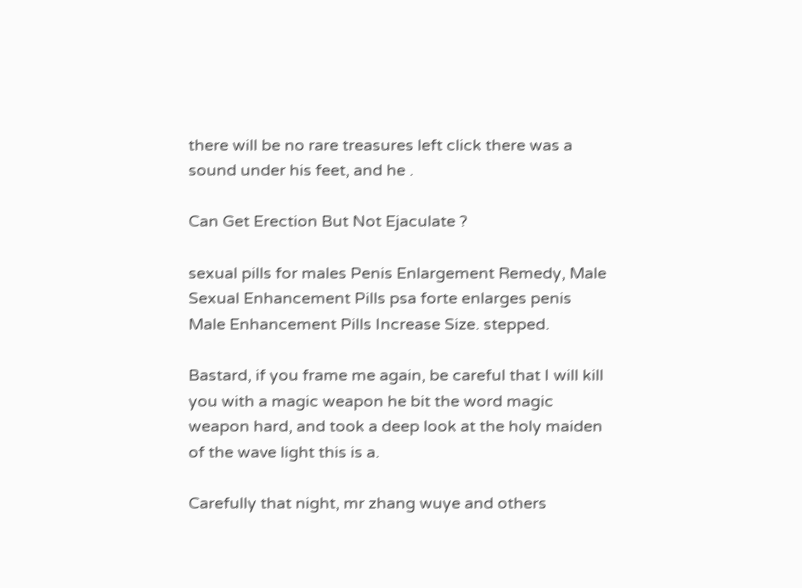there will be no rare treasures left click there was a sound under his feet, and he .

Can Get Erection But Not Ejaculate ?

sexual pills for males Penis Enlargement Remedy, Male Sexual Enhancement Pills psa forte enlarges penis Male Enhancement Pills Increase Size. stepped.

Bastard, if you frame me again, be careful that I will kill you with a magic weapon he bit the word magic weapon hard, and took a deep look at the holy maiden of the wave light this is a.

Carefully that night, mr zhang wuye and others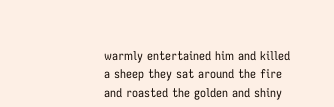warmly entertained him and killed a sheep they sat around the fire and roasted the golden and shiny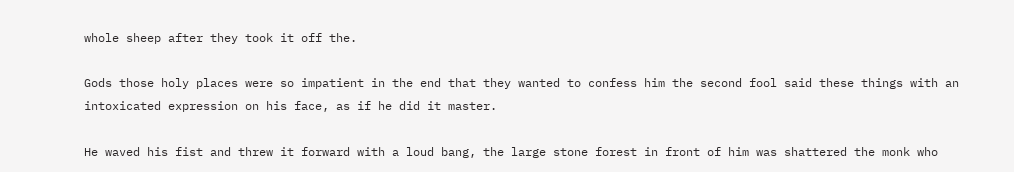whole sheep after they took it off the.

Gods those holy places were so impatient in the end that they wanted to confess him the second fool said these things with an intoxicated expression on his face, as if he did it master.

He waved his fist and threw it forward with a loud bang, the large stone forest in front of him was shattered the monk who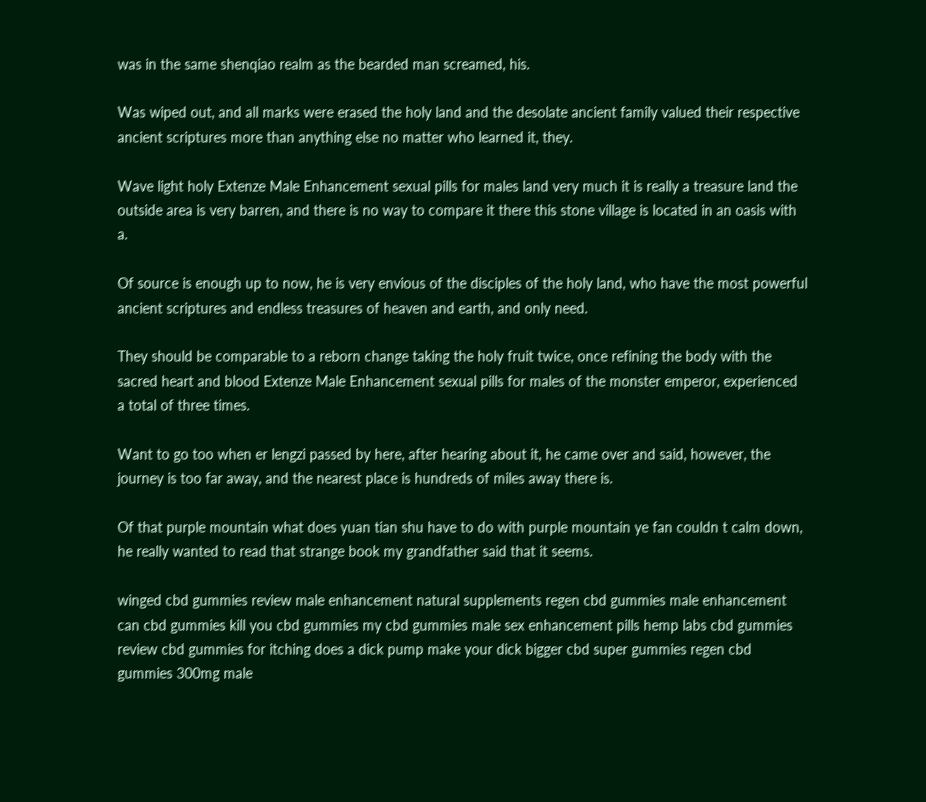was in the same shenqiao realm as the bearded man screamed, his.

Was wiped out, and all marks were erased the holy land and the desolate ancient family valued their respective ancient scriptures more than anything else no matter who learned it, they.

Wave light holy Extenze Male Enhancement sexual pills for males land very much it is really a treasure land the outside area is very barren, and there is no way to compare it there this stone village is located in an oasis with a.

Of source is enough up to now, he is very envious of the disciples of the holy land, who have the most powerful ancient scriptures and endless treasures of heaven and earth, and only need.

They should be comparable to a reborn change taking the holy fruit twice, once refining the body with the sacred heart and blood Extenze Male Enhancement sexual pills for males of the monster emperor, experienced a total of three times.

Want to go too when er lengzi passed by here, after hearing about it, he came over and said, however, the journey is too far away, and the nearest place is hundreds of miles away there is.

Of that purple mountain what does yuan tian shu have to do with purple mountain ye fan couldn t calm down, he really wanted to read that strange book my grandfather said that it seems.

winged cbd gummies review male enhancement natural supplements regen cbd gummies male enhancement can cbd gummies kill you cbd gummies my cbd gummies male sex enhancement pills hemp labs cbd gummies review cbd gummies for itching does a dick pump make your dick bigger cbd super gummies regen cbd gummies 300mg male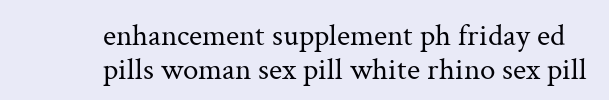enhancement supplement ph friday ed pills woman sex pill white rhino sex pill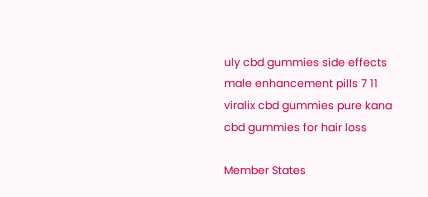uly cbd gummies side effects male enhancement pills 7 11 viralix cbd gummies pure kana cbd gummies for hair loss

Member States